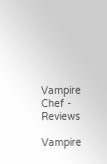Vampire Chef - Reviews

Vampire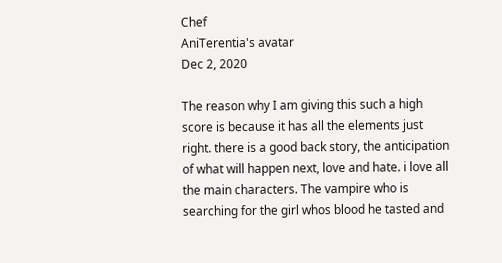Chef
AniTerentia's avatar
Dec 2, 2020

The reason why I am giving this such a high score is because it has all the elements just right. there is a good back story, the anticipation of what will happen next, love and hate. i love all the main characters. The vampire who is searching for the girl whos blood he tasted and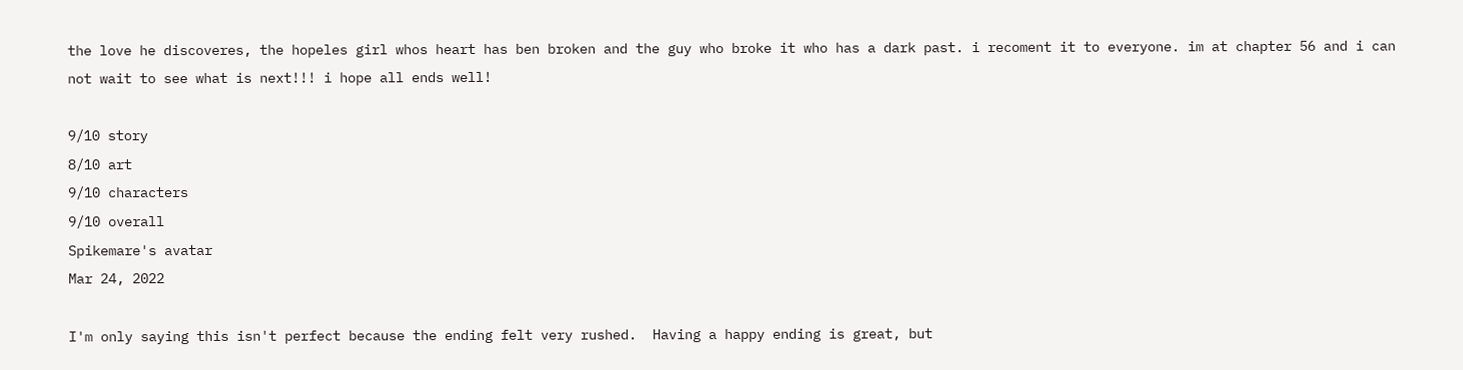the love he discoveres, the hopeles girl whos heart has ben broken and the guy who broke it who has a dark past. i recoment it to everyone. im at chapter 56 and i can not wait to see what is next!!! i hope all ends well!

9/10 story
8/10 art
9/10 characters
9/10 overall
Spikemare's avatar
Mar 24, 2022

I'm only saying this isn't perfect because the ending felt very rushed.  Having a happy ending is great, but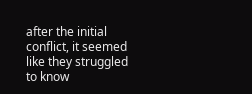after the initial conflict, it seemed like they struggled to know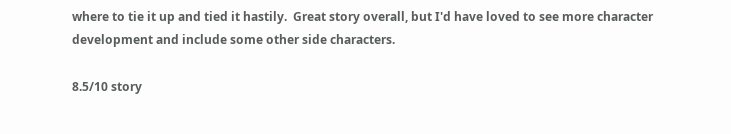where to tie it up and tied it hastily.  Great story overall, but I'd have loved to see more character development and include some other side characters.

8.5/10 story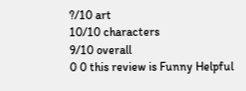?/10 art
10/10 characters
9/10 overall
0 0 this review is Funny Helpful